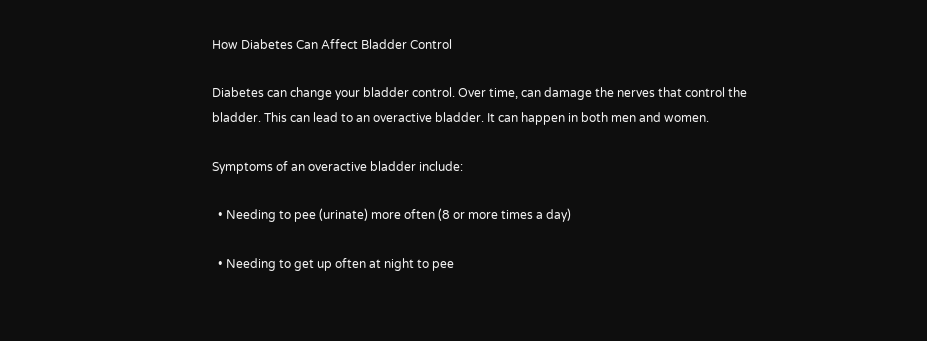How Diabetes Can Affect Bladder Control

Diabetes can change your bladder control. Over time, can damage the nerves that control the bladder. This can lead to an overactive bladder. It can happen in both men and women.

Symptoms of an overactive bladder include:

  • Needing to pee (urinate) more often (8 or more times a day)

  • Needing to get up often at night to pee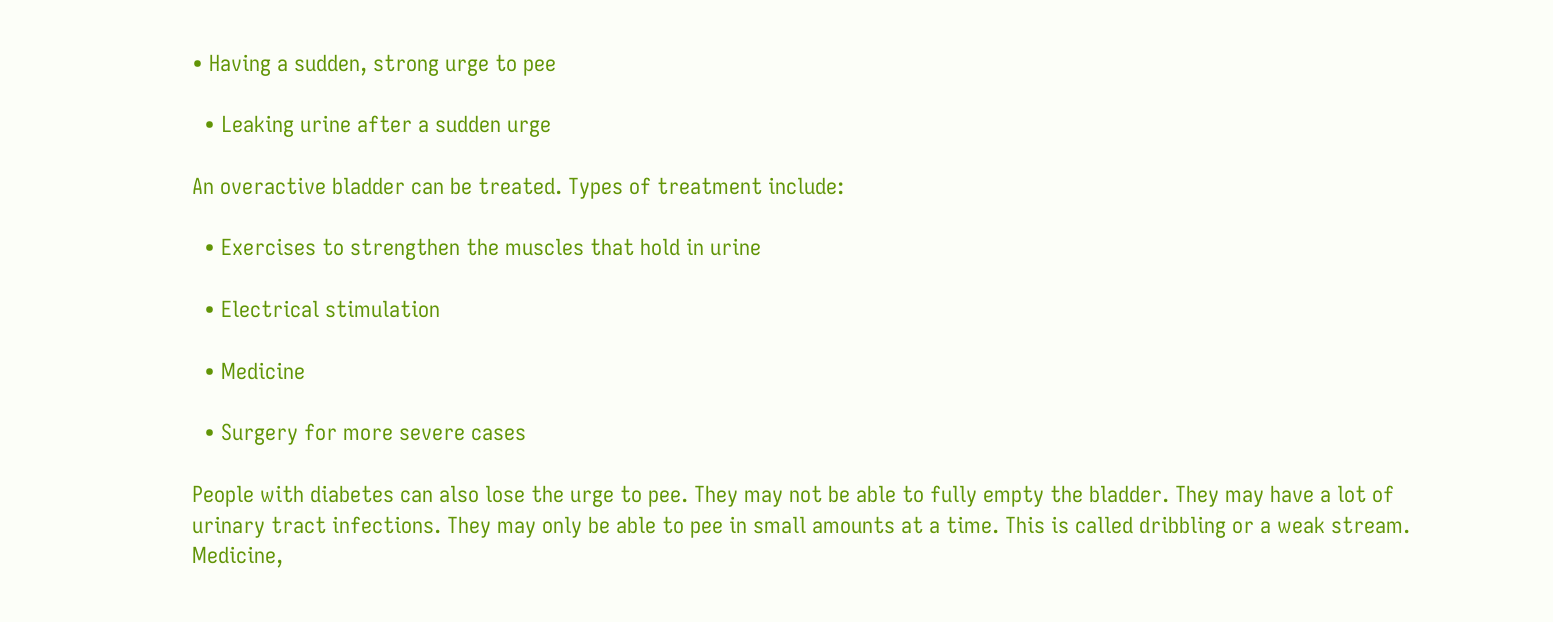• Having a sudden, strong urge to pee

  • Leaking urine after a sudden urge

An overactive bladder can be treated. Types of treatment include:

  • Exercises to strengthen the muscles that hold in urine

  • Electrical stimulation

  • Medicine

  • Surgery for more severe cases

People with diabetes can also lose the urge to pee. They may not be able to fully empty the bladder. They may have a lot of urinary tract infections. They may only be able to pee in small amounts at a time. This is called dribbling or a weak stream. Medicine,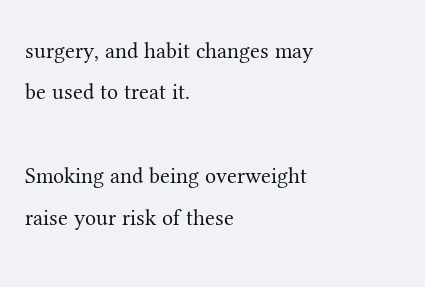surgery, and habit changes may be used to treat it.

Smoking and being overweight raise your risk of these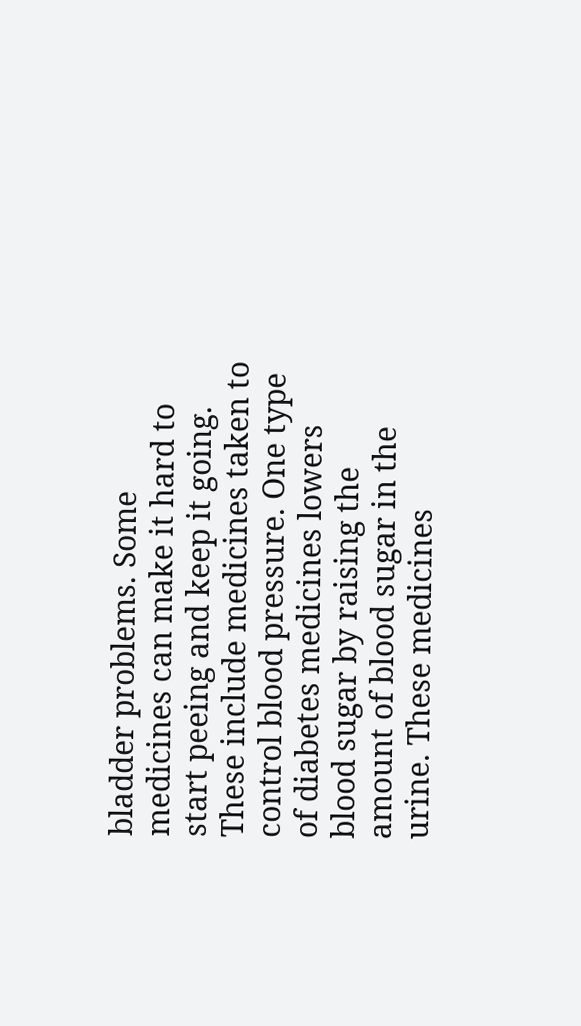bladder problems. Some medicines can make it hard to start peeing and keep it going. These include medicines taken to control blood pressure. One type of diabetes medicines lowers blood sugar by raising the amount of blood sugar in the urine. These medicines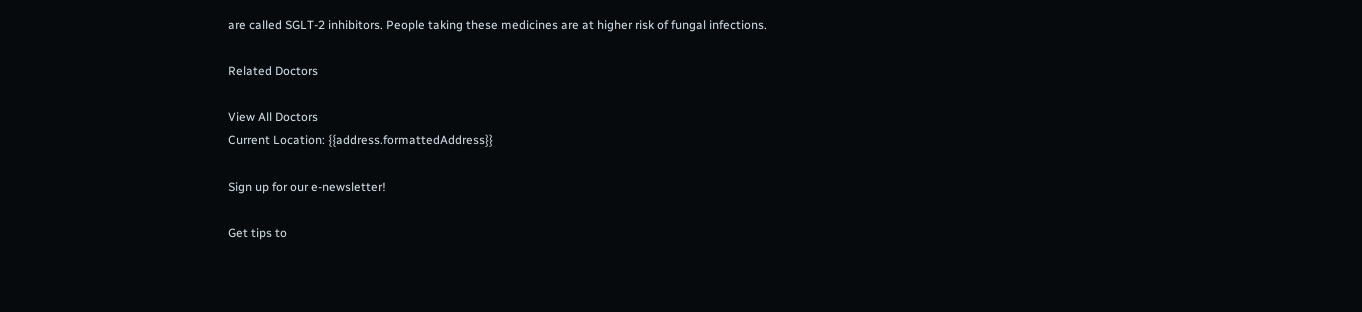are called SGLT-2 inhibitors. People taking these medicines are at higher risk of fungal infections.

Related Doctors

View All Doctors
Current Location: {{address.formattedAddress}}

Sign up for our e-newsletter!

Get tips to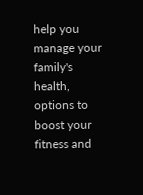help you manage your family's health, options to boost your fitness and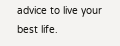advice to live your best life.